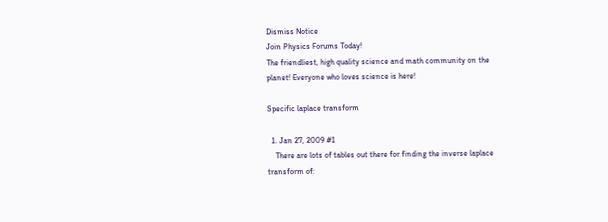Dismiss Notice
Join Physics Forums Today!
The friendliest, high quality science and math community on the planet! Everyone who loves science is here!

Specific laplace transform

  1. Jan 27, 2009 #1
    There are lots of tables out there for finding the inverse laplace transform of: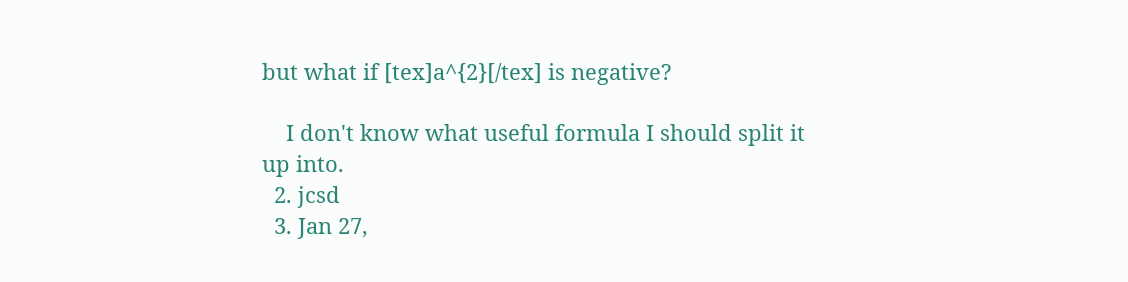but what if [tex]a^{2}[/tex] is negative?

    I don't know what useful formula I should split it up into.
  2. jcsd
  3. Jan 27,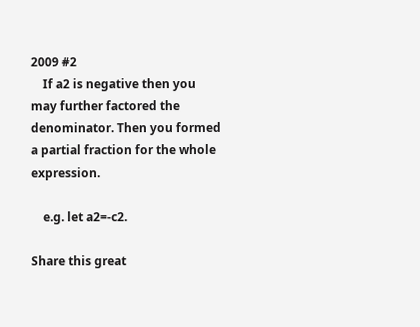2009 #2
    If a2 is negative then you may further factored the denominator. Then you formed a partial fraction for the whole expression.

    e.g. let a2=-c2.

Share this great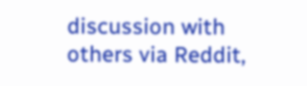discussion with others via Reddit,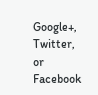Google+, Twitter, or Facebook